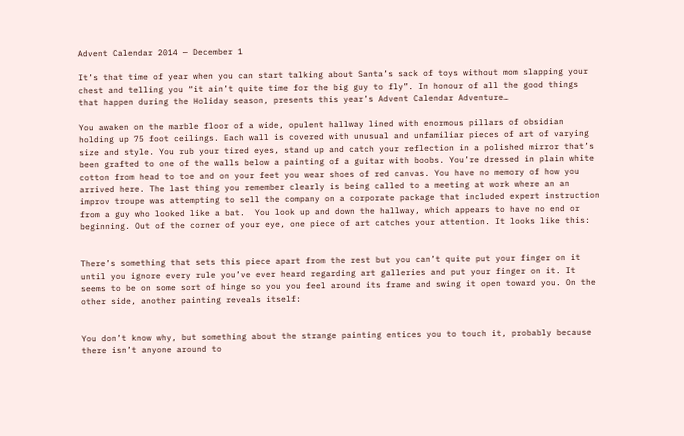Advent Calendar 2014 — December 1

It’s that time of year when you can start talking about Santa’s sack of toys without mom slapping your chest and telling you “it ain’t quite time for the big guy to fly”. In honour of all the good things that happen during the Holiday season, presents this year’s Advent Calendar Adventure…

You awaken on the marble floor of a wide, opulent hallway lined with enormous pillars of obsidian holding up 75 foot ceilings. Each wall is covered with unusual and unfamiliar pieces of art of varying size and style. You rub your tired eyes, stand up and catch your reflection in a polished mirror that’s been grafted to one of the walls below a painting of a guitar with boobs. You’re dressed in plain white cotton from head to toe and on your feet you wear shoes of red canvas. You have no memory of how you arrived here. The last thing you remember clearly is being called to a meeting at work where an an improv troupe was attempting to sell the company on a corporate package that included expert instruction from a guy who looked like a bat.  You look up and down the hallway, which appears to have no end or beginning. Out of the corner of your eye, one piece of art catches your attention. It looks like this:


There’s something that sets this piece apart from the rest but you can’t quite put your finger on it until you ignore every rule you’ve ever heard regarding art galleries and put your finger on it. It seems to be on some sort of hinge so you you feel around its frame and swing it open toward you. On the other side, another painting reveals itself:


You don’t know why, but something about the strange painting entices you to touch it, probably because there isn’t anyone around to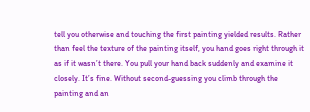tell you otherwise and touching the first painting yielded results. Rather than feel the texture of the painting itself, you hand goes right through it as if it wasn’t there. You pull your hand back suddenly and examine it closely. It’s fine. Without second-guessing you climb through the painting and an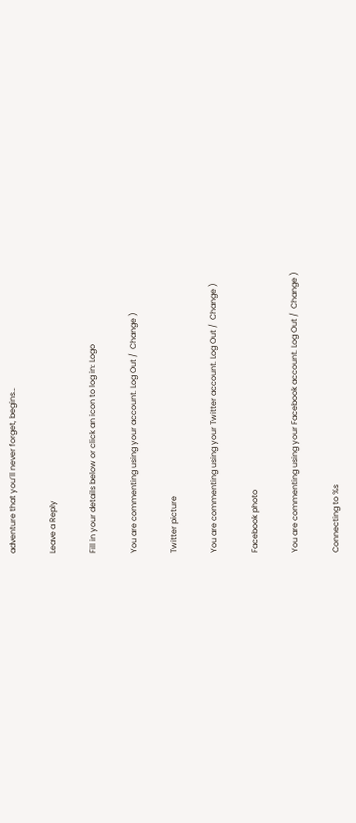adventure that you’ll never forget, begins…

Leave a Reply

Fill in your details below or click an icon to log in: Logo

You are commenting using your account. Log Out /  Change )

Twitter picture

You are commenting using your Twitter account. Log Out /  Change )

Facebook photo

You are commenting using your Facebook account. Log Out /  Change )

Connecting to %s